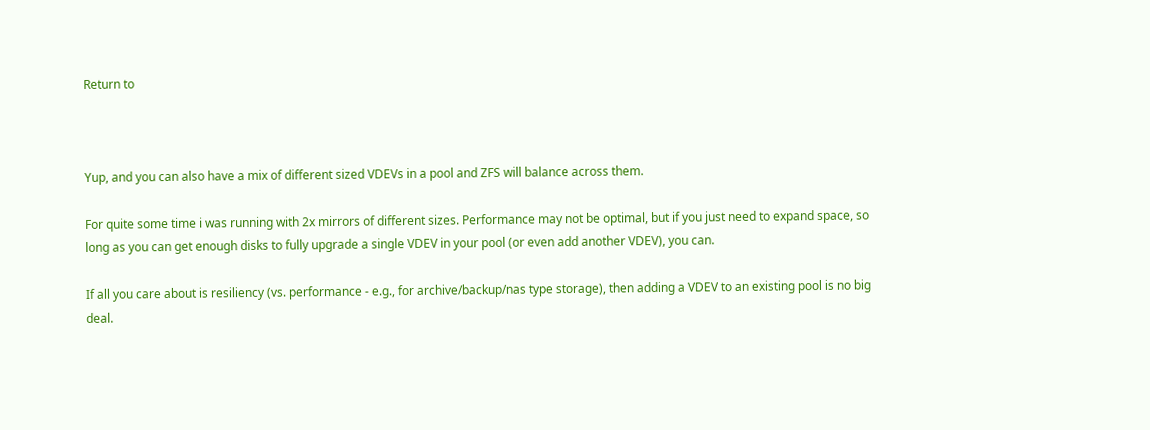Return to



Yup, and you can also have a mix of different sized VDEVs in a pool and ZFS will balance across them.

For quite some time i was running with 2x mirrors of different sizes. Performance may not be optimal, but if you just need to expand space, so long as you can get enough disks to fully upgrade a single VDEV in your pool (or even add another VDEV), you can.

If all you care about is resiliency (vs. performance - e.g., for archive/backup/nas type storage), then adding a VDEV to an existing pool is no big deal.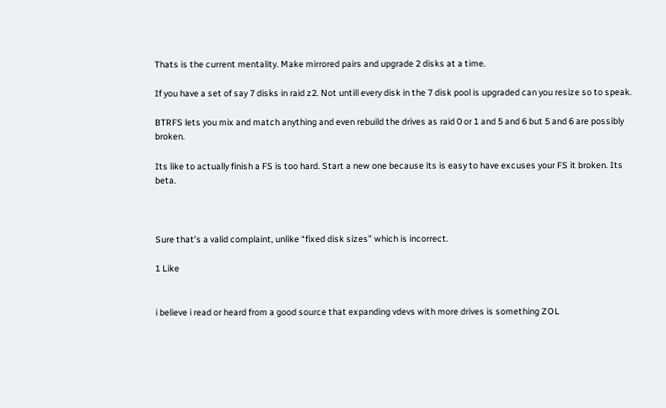Thats is the current mentality. Make mirrored pairs and upgrade 2 disks at a time.

If you have a set of say 7 disks in raid z2. Not untill every disk in the 7 disk pool is upgraded can you resize so to speak.

BTRFS lets you mix and match anything and even rebuild the drives as raid 0 or 1 and 5 and 6 but 5 and 6 are possibly broken.

Its like to actually finish a FS is too hard. Start a new one because its is easy to have excuses your FS it broken. Its beta.



Sure that’s a valid complaint, unlike “fixed disk sizes” which is incorrect.

1 Like


i believe i read or heard from a good source that expanding vdevs with more drives is something ZOL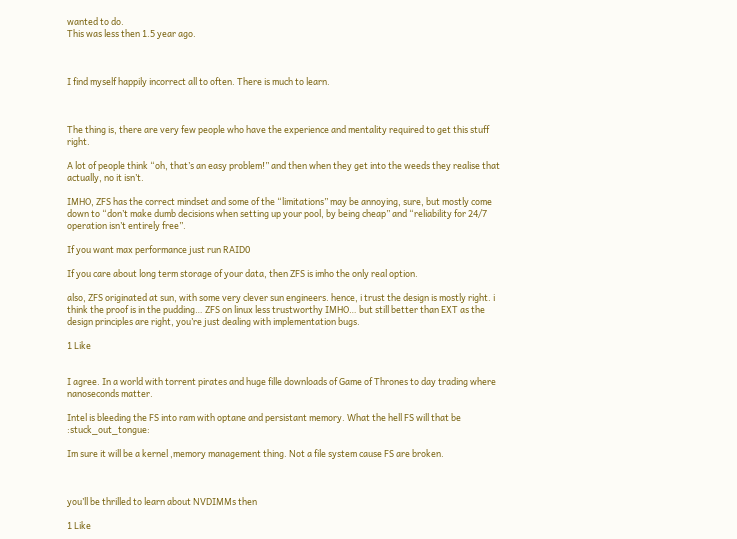wanted to do.
This was less then 1.5 year ago.



I find myself happily incorrect all to often. There is much to learn.



The thing is, there are very few people who have the experience and mentality required to get this stuff right.

A lot of people think “oh, that’s an easy problem!” and then when they get into the weeds they realise that actually, no it isn’t.

IMHO, ZFS has the correct mindset and some of the “limitations” may be annoying, sure, but mostly come down to “don’t make dumb decisions when setting up your pool, by being cheap” and “reliability for 24/7 operation isn’t entirely free”.

If you want max performance just run RAID0

If you care about long term storage of your data, then ZFS is imho the only real option.

also, ZFS originated at sun, with some very clever sun engineers. hence, i trust the design is mostly right. i think the proof is in the pudding… ZFS on linux less trustworthy IMHO… but still better than EXT as the design principles are right, you’re just dealing with implementation bugs.

1 Like


I agree. In a world with torrent pirates and huge fille downloads of Game of Thrones to day trading where nanoseconds matter.

Intel is bleeding the FS into ram with optane and persistant memory. What the hell FS will that be :stuck_out_tongue:

Im sure it will be a kernel ,memory management thing. Not a file system cause FS are broken.



you’ll be thrilled to learn about NVDIMMs then

1 Like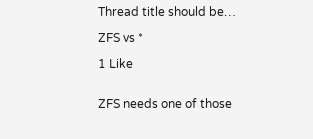Thread title should be…

ZFS vs *

1 Like


ZFS needs one of those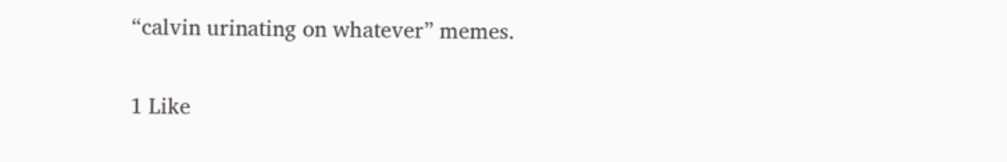“calvin urinating on whatever” memes.

1 Like